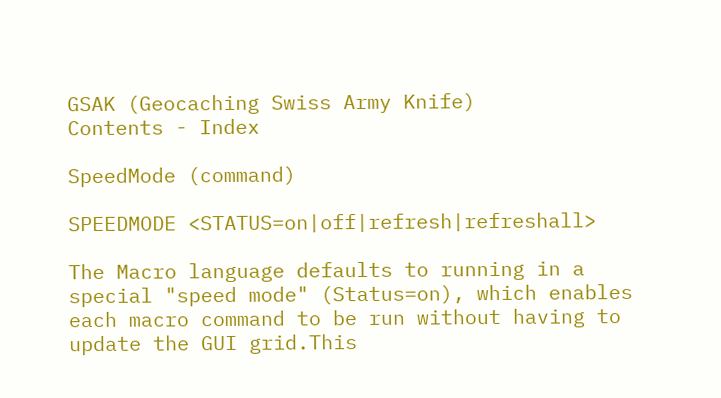GSAK (Geocaching Swiss Army Knife)
Contents - Index

SpeedMode (command)

SPEEDMODE <STATUS=on|off|refresh|refreshall>

The Macro language defaults to running in a special "speed mode" (Status=on), which enables each macro command to be run without having to update the GUI grid.This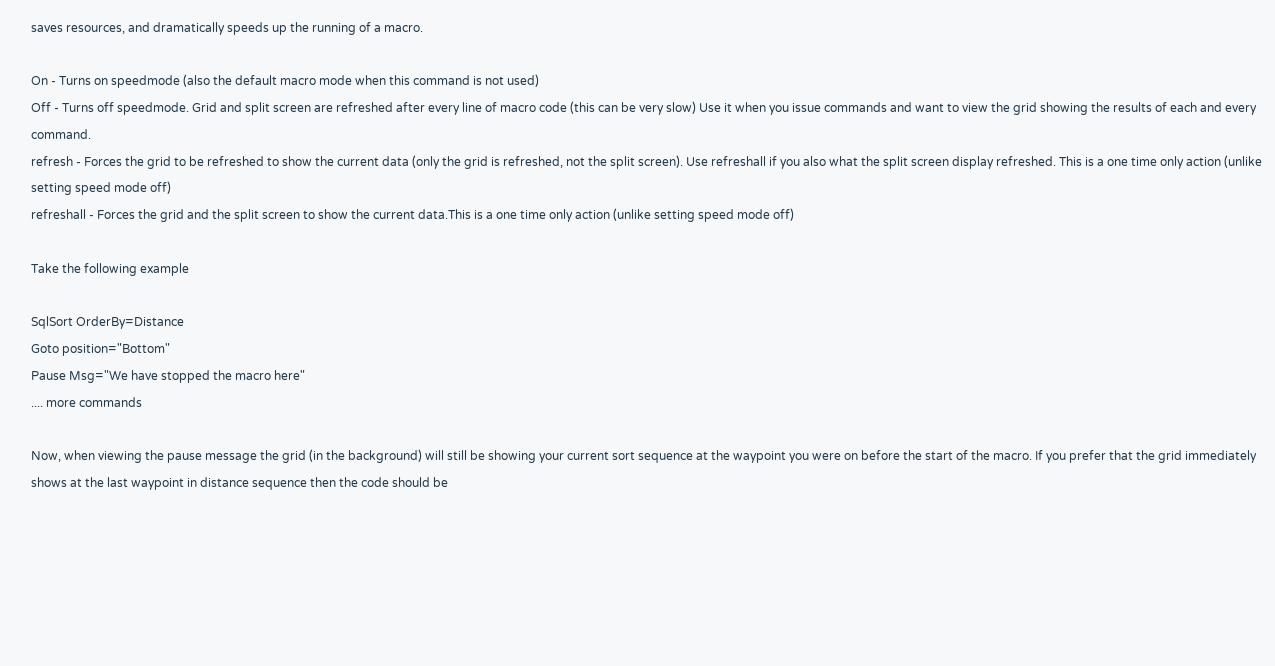saves resources, and dramatically speeds up the running of a macro.

On - Turns on speedmode (also the default macro mode when this command is not used)
Off - Turns off speedmode. Grid and split screen are refreshed after every line of macro code (this can be very slow) Use it when you issue commands and want to view the grid showing the results of each and every command.
refresh - Forces the grid to be refreshed to show the current data (only the grid is refreshed, not the split screen). Use refreshall if you also what the split screen display refreshed. This is a one time only action (unlike setting speed mode off)
refreshall - Forces the grid and the split screen to show the current data.This is a one time only action (unlike setting speed mode off)

Take the following example

SqlSort OrderBy=Distance
Goto position="Bottom"
Pause Msg="We have stopped the macro here"
.... more commands

Now, when viewing the pause message the grid (in the background) will still be showing your current sort sequence at the waypoint you were on before the start of the macro. If you prefer that the grid immediately shows at the last waypoint in distance sequence then the code should be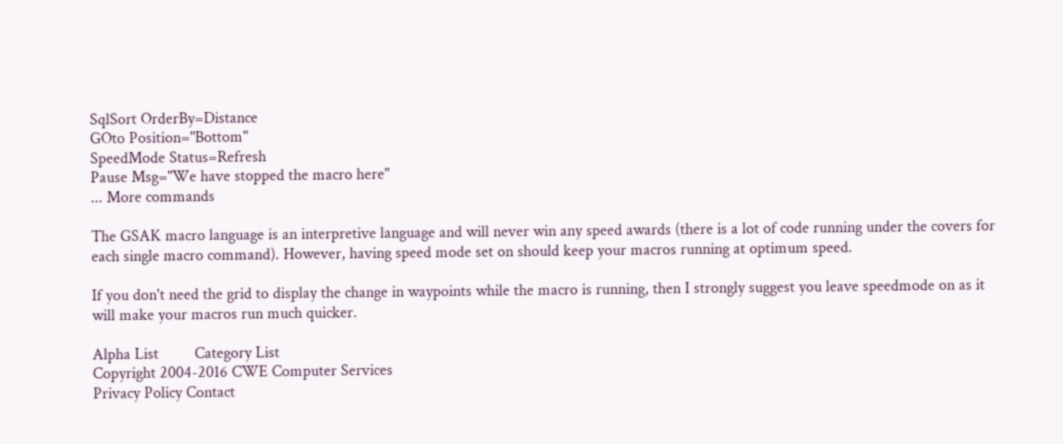SqlSort OrderBy=Distance
GOto Position="Bottom"
SpeedMode Status=Refresh
Pause Msg="We have stopped the macro here"
... More commands

The GSAK macro language is an interpretive language and will never win any speed awards (there is a lot of code running under the covers for each single macro command). However, having speed mode set on should keep your macros running at optimum speed.

If you don't need the grid to display the change in waypoints while the macro is running, then I strongly suggest you leave speedmode on as it will make your macros run much quicker.

Alpha List         Category List
Copyright 2004-2016 CWE Computer Services
Privacy Policy Contact